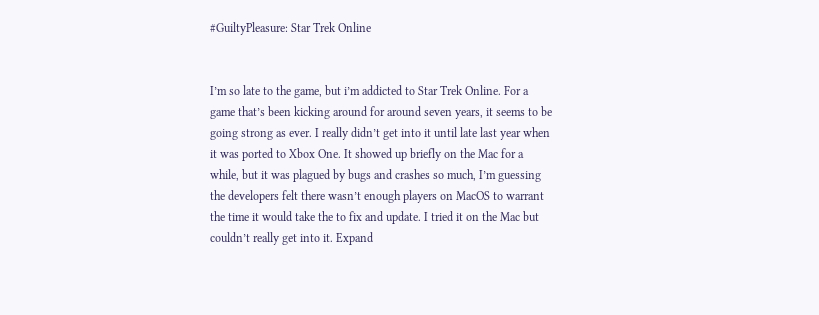#GuiltyPleasure: Star Trek Online


I’m so late to the game, but i’m addicted to Star Trek Online. For a game that’s been kicking around for around seven years, it seems to be going strong as ever. I really didn’t get into it until late last year when it was ported to Xbox One. It showed up briefly on the Mac for a while, but it was plagued by bugs and crashes so much, I’m guessing the developers felt there wasn’t enough players on MacOS to warrant the time it would take the to fix and update. I tried it on the Mac but couldn’t really get into it. Expand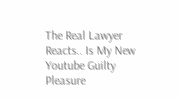The Real Lawyer Reacts.. Is My New Youtube Guilty Pleasure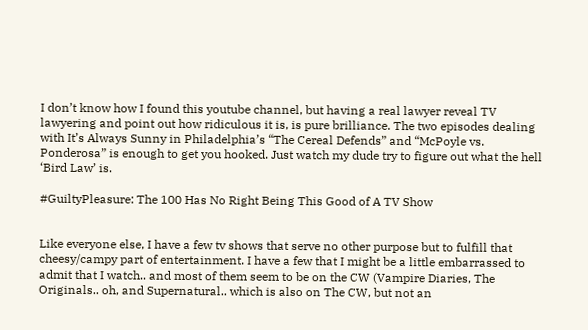I don’t know how I found this youtube channel, but having a real lawyer reveal TV lawyering and point out how ridiculous it is, is pure brilliance. The two episodes dealing with It’s Always Sunny in Philadelphia’s “The Cereal Defends” and “McPoyle vs. Ponderosa” is enough to get you hooked. Just watch my dude try to figure out what the hell ‘Bird Law’ is.

#GuiltyPleasure: The 100 Has No Right Being This Good of A TV Show


Like everyone else, I have a few tv shows that serve no other purpose but to fulfill that cheesy/campy part of entertainment. I have a few that I might be a little embarrassed to admit that I watch.. and most of them seem to be on the CW (Vampire Diaries, The Originals.. oh, and Supernatural.. which is also on The CW, but not an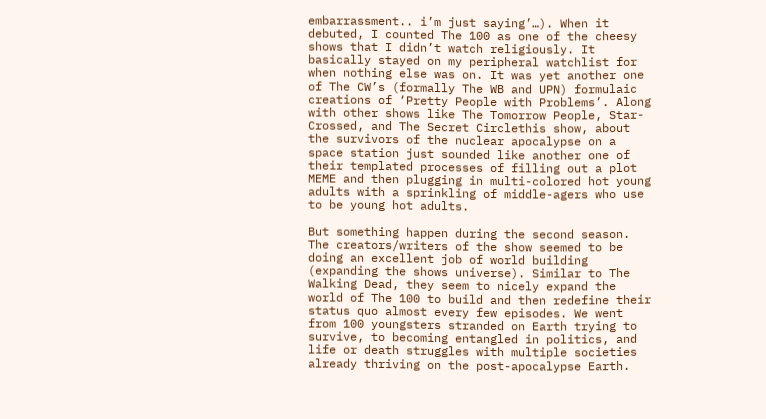embarrassment.. i’m just saying’…). When it debuted, I counted The 100 as one of the cheesy shows that I didn’t watch religiously. It basically stayed on my peripheral watchlist for when nothing else was on. It was yet another one of The CW’s (formally The WB and UPN) formulaic creations of ‘Pretty People with Problems’. Along with other shows like The Tomorrow People, Star-Crossed, and The Secret Circlethis show, about the survivors of the nuclear apocalypse on a space station just sounded like another one of their templated processes of filling out a plot MEME and then plugging in multi-colored hot young adults with a sprinkling of middle-agers who use to be young hot adults.

But something happen during the second season. The creators/writers of the show seemed to be doing an excellent job of world building (expanding the shows universe). Similar to The Walking Dead, they seem to nicely expand the world of The 100 to build and then redefine their status quo almost every few episodes. We went from 100 youngsters stranded on Earth trying to survive, to becoming entangled in politics, and life or death struggles with multiple societies already thriving on the post-apocalypse Earth.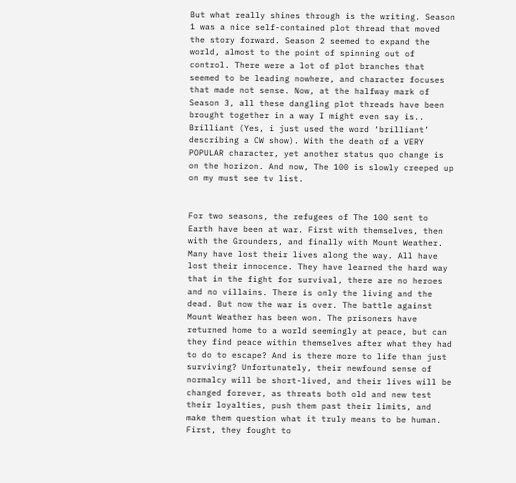But what really shines through is the writing. Season 1 was a nice self-contained plot thread that moved the story forward. Season 2 seemed to expand the world, almost to the point of spinning out of control. There were a lot of plot branches that seemed to be leading nowhere, and character focuses that made not sense. Now, at the halfway mark of Season 3, all these dangling plot threads have been brought together in a way I might even say is.. Brilliant (Yes, i just used the word ‘brilliant’ describing a CW show). With the death of a VERY POPULAR character, yet another status quo change is on the horizon. And now, The 100 is slowly creeped up on my must see tv list.


For two seasons, the refugees of The 100 sent to Earth have been at war. First with themselves, then with the Grounders, and finally with Mount Weather. Many have lost their lives along the way. All have lost their innocence. They have learned the hard way that in the fight for survival, there are no heroes and no villains. There is only the living and the dead. But now the war is over. The battle against Mount Weather has been won. The prisoners have returned home to a world seemingly at peace, but can they find peace within themselves after what they had to do to escape? And is there more to life than just surviving? Unfortunately, their newfound sense of normalcy will be short-lived, and their lives will be changed forever, as threats both old and new test their loyalties, push them past their limits, and make them question what it truly means to be human. First, they fought to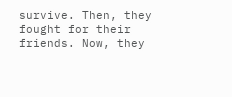survive. Then, they fought for their friends. Now, they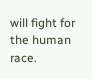will fight for the human race.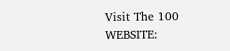Visit The 100 WEBSITE: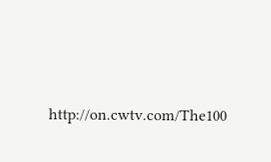http://on.cwtv.com/The100